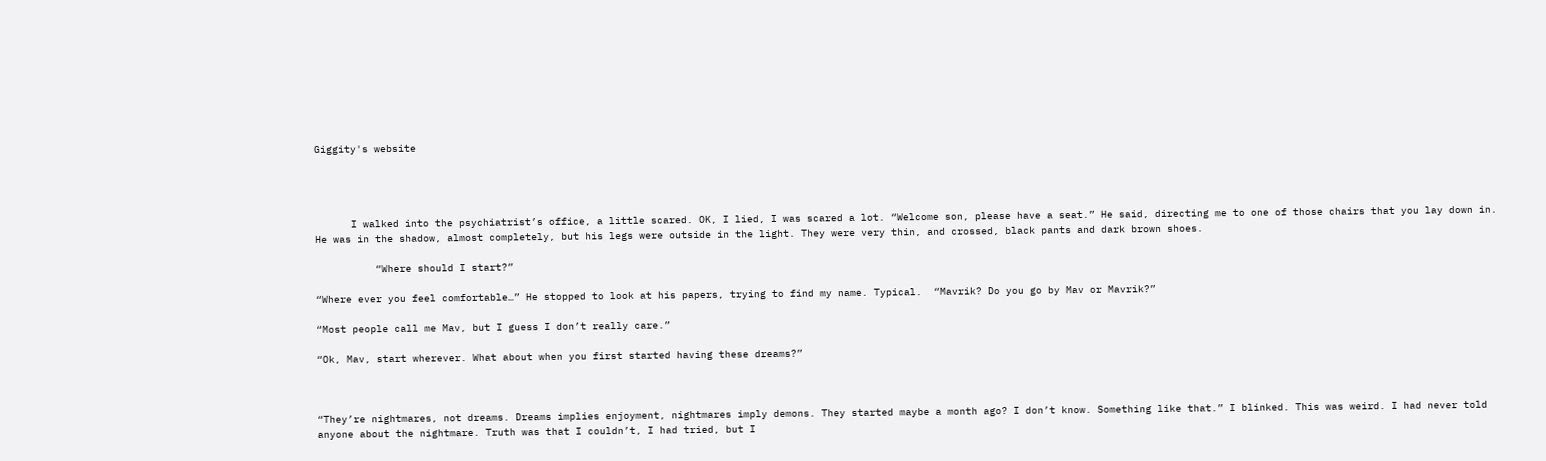Giggity's website




      I walked into the psychiatrist’s office, a little scared. OK, I lied, I was scared a lot. “Welcome son, please have a seat.” He said, directing me to one of those chairs that you lay down in. He was in the shadow, almost completely, but his legs were outside in the light. They were very thin, and crossed, black pants and dark brown shoes.

          “Where should I start?”

“Where ever you feel comfortable…” He stopped to look at his papers, trying to find my name. Typical.  “Mavrik? Do you go by Mav or Mavrik?”

“Most people call me Mav, but I guess I don’t really care.”

“Ok, Mav, start wherever. What about when you first started having these dreams?”



“They’re nightmares, not dreams. Dreams implies enjoyment, nightmares imply demons. They started maybe a month ago? I don’t know. Something like that.” I blinked. This was weird. I had never told anyone about the nightmare. Truth was that I couldn’t, I had tried, but I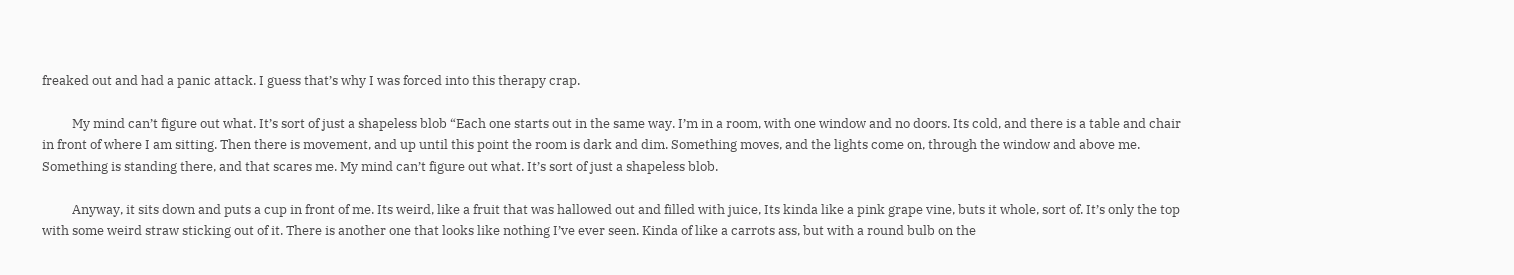freaked out and had a panic attack. I guess that’s why I was forced into this therapy crap.

          My mind can’t figure out what. It’s sort of just a shapeless blob “Each one starts out in the same way. I’m in a room, with one window and no doors. Its cold, and there is a table and chair in front of where I am sitting. Then there is movement, and up until this point the room is dark and dim. Something moves, and the lights come on, through the window and above me. Something is standing there, and that scares me. My mind can’t figure out what. It’s sort of just a shapeless blob.

          Anyway, it sits down and puts a cup in front of me. Its weird, like a fruit that was hallowed out and filled with juice, Its kinda like a pink grape vine, buts it whole, sort of. It’s only the top with some weird straw sticking out of it. There is another one that looks like nothing I’ve ever seen. Kinda of like a carrots ass, but with a round bulb on the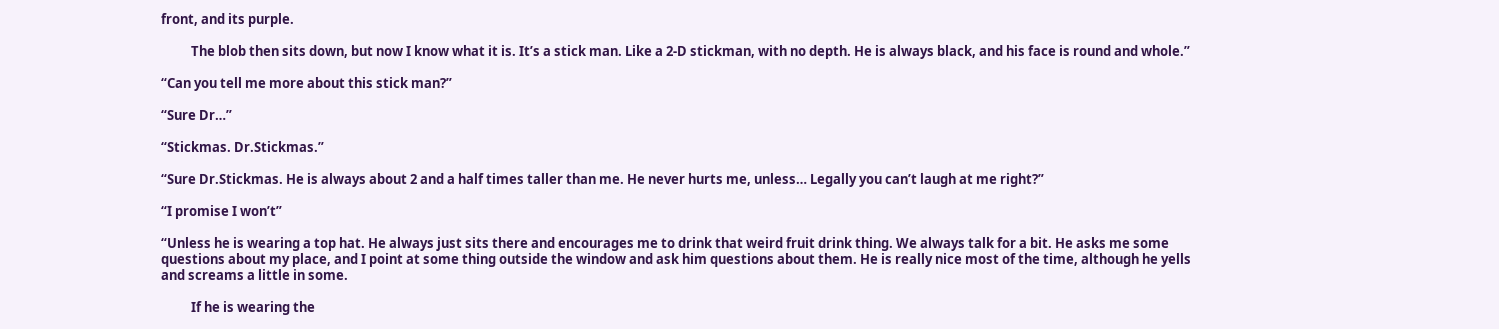front, and its purple.

          The blob then sits down, but now I know what it is. It’s a stick man. Like a 2-D stickman, with no depth. He is always black, and his face is round and whole.”

“Can you tell me more about this stick man?”

“Sure Dr…”

“Stickmas. Dr.Stickmas.”

“Sure Dr.Stickmas. He is always about 2 and a half times taller than me. He never hurts me, unless… Legally you can’t laugh at me right?”

“I promise I won’t”

“Unless he is wearing a top hat. He always just sits there and encourages me to drink that weird fruit drink thing. We always talk for a bit. He asks me some questions about my place, and I point at some thing outside the window and ask him questions about them. He is really nice most of the time, although he yells and screams a little in some.

          If he is wearing the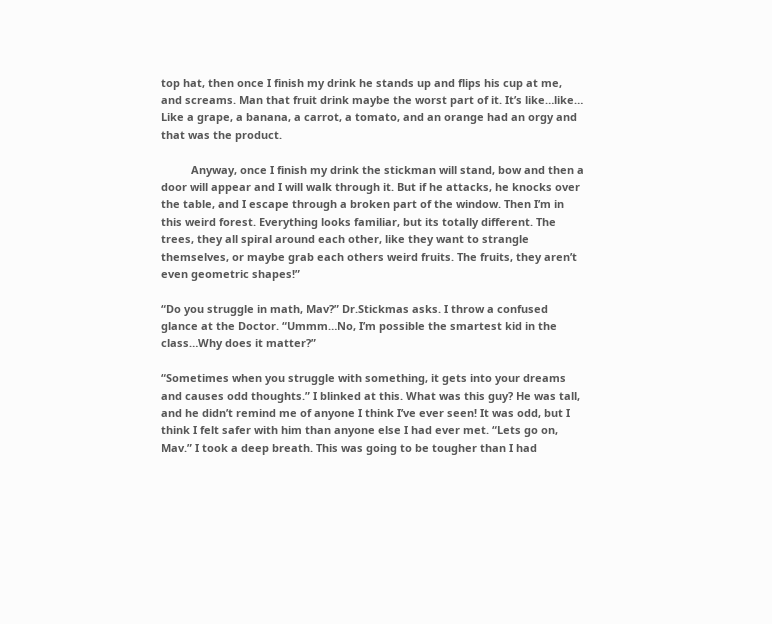top hat, then once I finish my drink he stands up and flips his cup at me, and screams. Man that fruit drink maybe the worst part of it. It’s like…like… Like a grape, a banana, a carrot, a tomato, and an orange had an orgy and that was the product.

          Anyway, once I finish my drink the stickman will stand, bow and then a door will appear and I will walk through it. But if he attacks, he knocks over the table, and I escape through a broken part of the window. Then I’m in this weird forest. Everything looks familiar, but its totally different. The trees, they all spiral around each other, like they want to strangle themselves, or maybe grab each others weird fruits. The fruits, they aren’t even geometric shapes!”

“Do you struggle in math, Mav?” Dr.Stickmas asks. I throw a confused glance at the Doctor. “Ummm…No, I’m possible the smartest kid in the class…Why does it matter?”

“Sometimes when you struggle with something, it gets into your dreams and causes odd thoughts.” I blinked at this. What was this guy? He was tall, and he didn’t remind me of anyone I think I’ve ever seen! It was odd, but I think I felt safer with him than anyone else I had ever met. “Lets go on, Mav.” I took a deep breath. This was going to be tougher than I had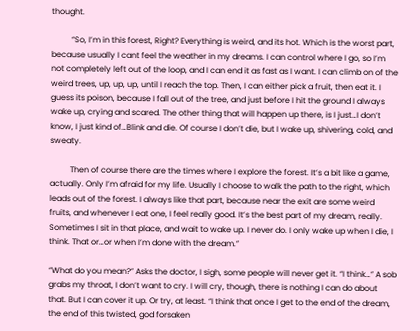thought.

          “So, I’m in this forest, Right? Everything is weird, and its hot. Which is the worst part, because usually I cant feel the weather in my dreams. I can control where I go, so I’m not completely left out of the loop, and I can end it as fast as I want. I can climb on of the weird trees, up, up, up, until I reach the top. Then, I can either pick a fruit, then eat it. I guess its poison, because I fall out of the tree, and just before I hit the ground I always wake up, crying and scared. The other thing that will happen up there, is I just…I don’t know, I just kind of…Blink and die. Of course I don’t die, but I wake up, shivering, cold, and sweaty.

          Then of course there are the times where I explore the forest. It’s a bit like a game, actually. Only I’m afraid for my life. Usually I choose to walk the path to the right, which leads out of the forest. I always like that part, because near the exit are some weird fruits, and whenever I eat one, I feel really good. It’s the best part of my dream, really. Sometimes I sit in that place, and wait to wake up. I never do. I only wake up when I die, I think. That or…or when I’m done with the dream.”

“What do you mean?” Asks the doctor, I sigh, some people will never get it. “I think…” A sob grabs my throat, I don’t want to cry. I will cry, though, there is nothing I can do about that. But I can cover it up. Or try, at least. “I think that once I get to the end of the dream, the end of this twisted, god forsaken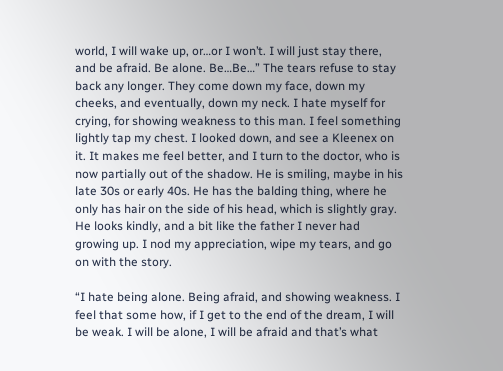world, I will wake up, or…or I won’t. I will just stay there, and be afraid. Be alone. Be…Be…” The tears refuse to stay back any longer. They come down my face, down my cheeks, and eventually, down my neck. I hate myself for crying, for showing weakness to this man. I feel something lightly tap my chest. I looked down, and see a Kleenex on it. It makes me feel better, and I turn to the doctor, who is now partially out of the shadow. He is smiling, maybe in his late 30s or early 40s. He has the balding thing, where he only has hair on the side of his head, which is slightly gray. He looks kindly, and a bit like the father I never had growing up. I nod my appreciation, wipe my tears, and go on with the story.

“I hate being alone. Being afraid, and showing weakness. I feel that some how, if I get to the end of the dream, I will be weak. I will be alone, I will be afraid and that’s what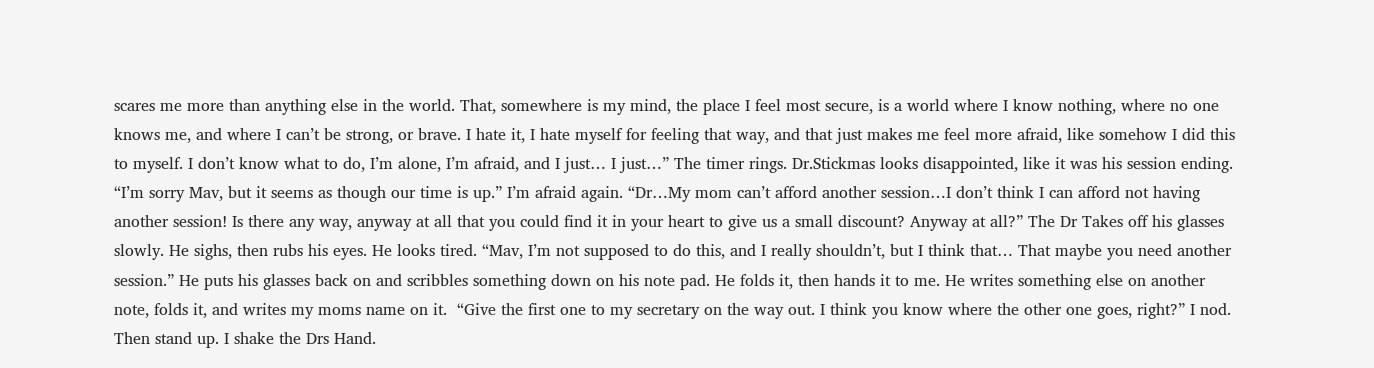scares me more than anything else in the world. That, somewhere is my mind, the place I feel most secure, is a world where I know nothing, where no one knows me, and where I can’t be strong, or brave. I hate it, I hate myself for feeling that way, and that just makes me feel more afraid, like somehow I did this to myself. I don’t know what to do, I’m alone, I’m afraid, and I just… I just…” The timer rings. Dr.Stickmas looks disappointed, like it was his session ending. “I’m sorry Mav, but it seems as though our time is up.” I’m afraid again. “Dr…My mom can’t afford another session…I don’t think I can afford not having another session! Is there any way, anyway at all that you could find it in your heart to give us a small discount? Anyway at all?” The Dr Takes off his glasses slowly. He sighs, then rubs his eyes. He looks tired. “Mav, I’m not supposed to do this, and I really shouldn’t, but I think that… That maybe you need another session.” He puts his glasses back on and scribbles something down on his note pad. He folds it, then hands it to me. He writes something else on another note, folds it, and writes my moms name on it.  “Give the first one to my secretary on the way out. I think you know where the other one goes, right?” I nod. Then stand up. I shake the Drs Hand.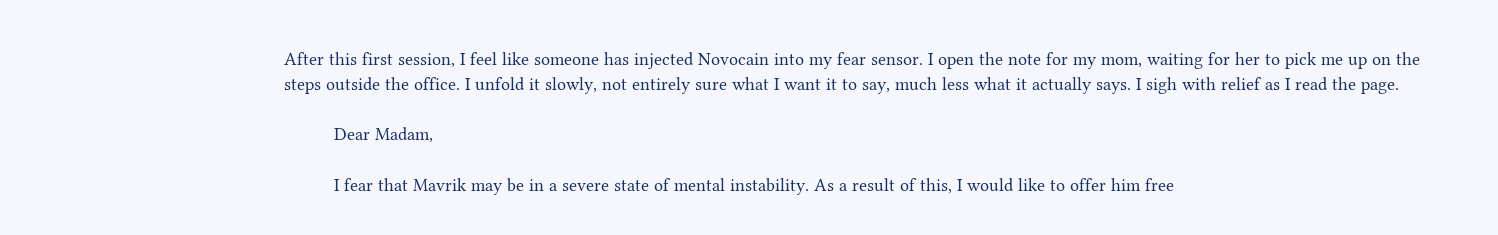After this first session, I feel like someone has injected Novocain into my fear sensor. I open the note for my mom, waiting for her to pick me up on the steps outside the office. I unfold it slowly, not entirely sure what I want it to say, much less what it actually says. I sigh with relief as I read the page.

          Dear Madam,

          I fear that Mavrik may be in a severe state of mental instability. As a result of this, I would like to offer him free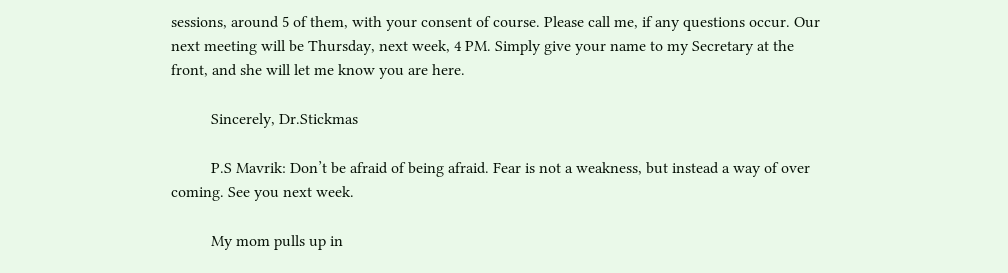sessions, around 5 of them, with your consent of course. Please call me, if any questions occur. Our next meeting will be Thursday, next week, 4 PM. Simply give your name to my Secretary at the front, and she will let me know you are here.

          Sincerely, Dr.Stickmas

          P.S Mavrik: Don’t be afraid of being afraid. Fear is not a weakness, but instead a way of over coming. See you next week.

          My mom pulls up in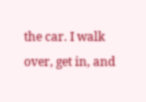the car. I walk over, get in, and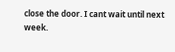close the door. I cant wait until next week.